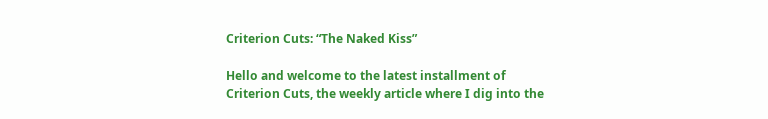Criterion Cuts: “The Naked Kiss”

Hello and welcome to the latest installment of Criterion Cuts, the weekly article where I dig into the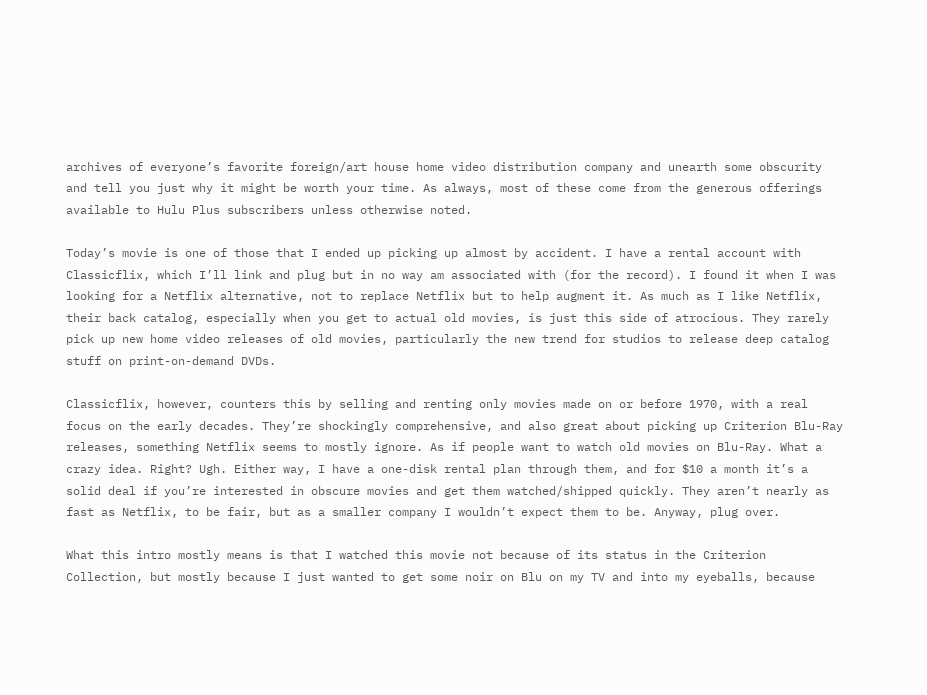archives of everyone’s favorite foreign/art house home video distribution company and unearth some obscurity and tell you just why it might be worth your time. As always, most of these come from the generous offerings available to Hulu Plus subscribers unless otherwise noted.

Today’s movie is one of those that I ended up picking up almost by accident. I have a rental account with Classicflix, which I’ll link and plug but in no way am associated with (for the record). I found it when I was looking for a Netflix alternative, not to replace Netflix but to help augment it. As much as I like Netflix, their back catalog, especially when you get to actual old movies, is just this side of atrocious. They rarely pick up new home video releases of old movies, particularly the new trend for studios to release deep catalog stuff on print-on-demand DVDs.

Classicflix, however, counters this by selling and renting only movies made on or before 1970, with a real focus on the early decades. They’re shockingly comprehensive, and also great about picking up Criterion Blu-Ray releases, something Netflix seems to mostly ignore. As if people want to watch old movies on Blu-Ray. What a crazy idea. Right? Ugh. Either way, I have a one-disk rental plan through them, and for $10 a month it’s a solid deal if you’re interested in obscure movies and get them watched/shipped quickly. They aren’t nearly as fast as Netflix, to be fair, but as a smaller company I wouldn’t expect them to be. Anyway, plug over.

What this intro mostly means is that I watched this movie not because of its status in the Criterion Collection, but mostly because I just wanted to get some noir on Blu on my TV and into my eyeballs, because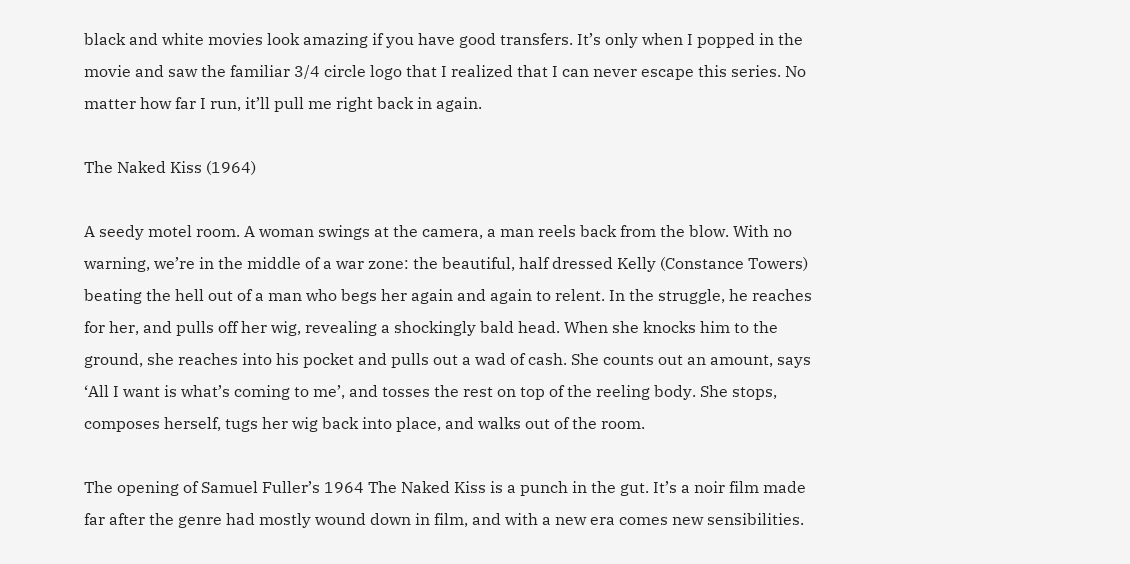black and white movies look amazing if you have good transfers. It’s only when I popped in the movie and saw the familiar 3/4 circle logo that I realized that I can never escape this series. No matter how far I run, it’ll pull me right back in again.

The Naked Kiss (1964)

A seedy motel room. A woman swings at the camera, a man reels back from the blow. With no warning, we’re in the middle of a war zone: the beautiful, half dressed Kelly (Constance Towers) beating the hell out of a man who begs her again and again to relent. In the struggle, he reaches for her, and pulls off her wig, revealing a shockingly bald head. When she knocks him to the ground, she reaches into his pocket and pulls out a wad of cash. She counts out an amount, says ‘All I want is what’s coming to me’, and tosses the rest on top of the reeling body. She stops, composes herself, tugs her wig back into place, and walks out of the room.

The opening of Samuel Fuller’s 1964 The Naked Kiss is a punch in the gut. It’s a noir film made far after the genre had mostly wound down in film, and with a new era comes new sensibilities.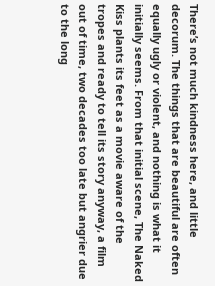There’s not much kindness here, and little decorum. The things that are beautiful are often equally ugly or violent, and nothing is what it initially seems. From that initial scene, The Naked Kiss plants its feet as a movie aware of the tropes and ready to tell its story anyway, a film out of time, two decades too late but angrier due to the long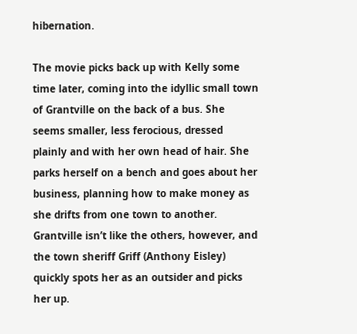hibernation.

The movie picks back up with Kelly some time later, coming into the idyllic small town of Grantville on the back of a bus. She seems smaller, less ferocious, dressed plainly and with her own head of hair. She parks herself on a bench and goes about her business, planning how to make money as she drifts from one town to another. Grantville isn’t like the others, however, and the town sheriff Griff (Anthony Eisley) quickly spots her as an outsider and picks her up.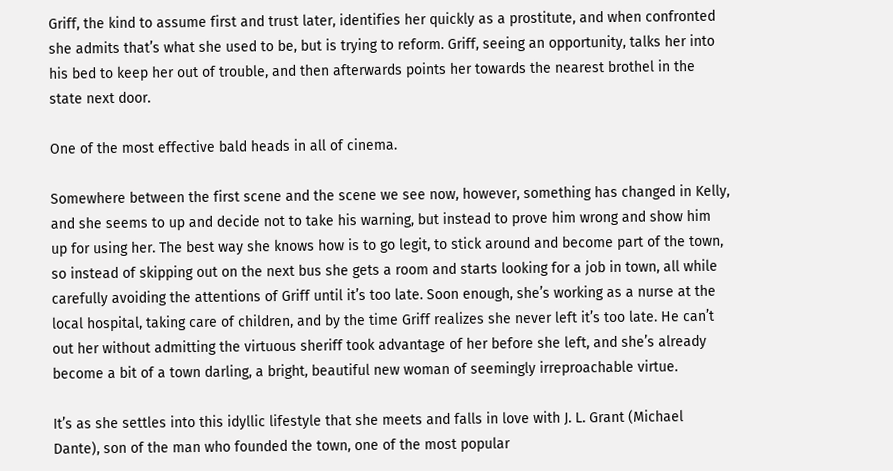Griff, the kind to assume first and trust later, identifies her quickly as a prostitute, and when confronted she admits that’s what she used to be, but is trying to reform. Griff, seeing an opportunity, talks her into his bed to keep her out of trouble, and then afterwards points her towards the nearest brothel in the state next door.

One of the most effective bald heads in all of cinema.

Somewhere between the first scene and the scene we see now, however, something has changed in Kelly, and she seems to up and decide not to take his warning, but instead to prove him wrong and show him up for using her. The best way she knows how is to go legit, to stick around and become part of the town, so instead of skipping out on the next bus she gets a room and starts looking for a job in town, all while carefully avoiding the attentions of Griff until it’s too late. Soon enough, she’s working as a nurse at the local hospital, taking care of children, and by the time Griff realizes she never left it’s too late. He can’t out her without admitting the virtuous sheriff took advantage of her before she left, and she’s already become a bit of a town darling, a bright, beautiful new woman of seemingly irreproachable virtue.

It’s as she settles into this idyllic lifestyle that she meets and falls in love with J. L. Grant (Michael Dante), son of the man who founded the town, one of the most popular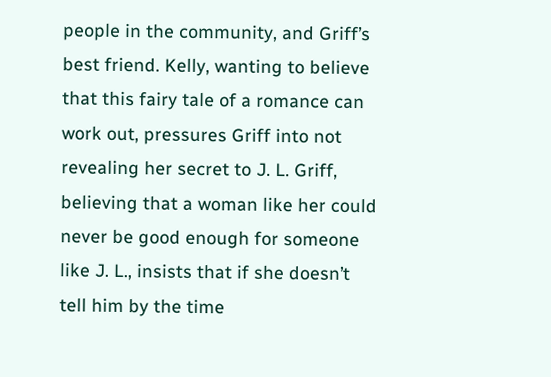people in the community, and Griff’s best friend. Kelly, wanting to believe that this fairy tale of a romance can work out, pressures Griff into not revealing her secret to J. L. Griff, believing that a woman like her could never be good enough for someone like J. L., insists that if she doesn’t tell him by the time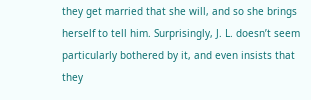they get married that she will, and so she brings herself to tell him. Surprisingly, J. L. doesn’t seem particularly bothered by it, and even insists that they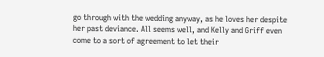go through with the wedding anyway, as he loves her despite her past deviance. All seems well, and Kelly and Griff even come to a sort of agreement to let their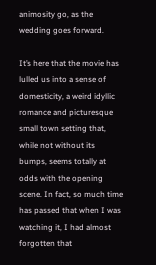animosity go, as the wedding goes forward.

It’s here that the movie has lulled us into a sense of domesticity, a weird idyllic romance and picturesque small town setting that, while not without its bumps, seems totally at odds with the opening scene. In fact, so much time has passed that when I was watching it, I had almost forgotten that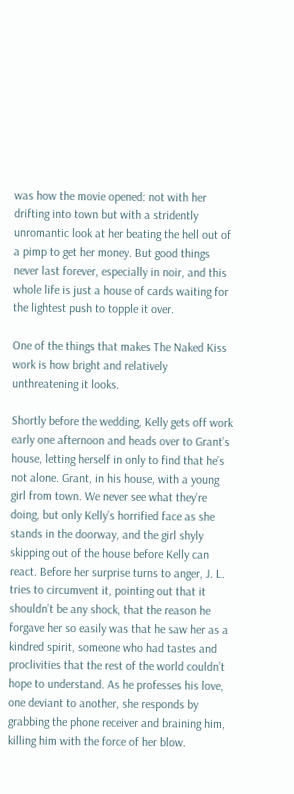was how the movie opened: not with her drifting into town but with a stridently unromantic look at her beating the hell out of a pimp to get her money. But good things never last forever, especially in noir, and this whole life is just a house of cards waiting for the lightest push to topple it over.

One of the things that makes The Naked Kiss work is how bright and relatively unthreatening it looks.

Shortly before the wedding, Kelly gets off work early one afternoon and heads over to Grant’s house, letting herself in only to find that he’s not alone. Grant, in his house, with a young girl from town. We never see what they’re doing, but only Kelly’s horrified face as she stands in the doorway, and the girl shyly skipping out of the house before Kelly can react. Before her surprise turns to anger, J. L. tries to circumvent it, pointing out that it shouldn’t be any shock, that the reason he forgave her so easily was that he saw her as a kindred spirit, someone who had tastes and proclivities that the rest of the world couldn’t hope to understand. As he professes his love, one deviant to another, she responds by grabbing the phone receiver and braining him, killing him with the force of her blow.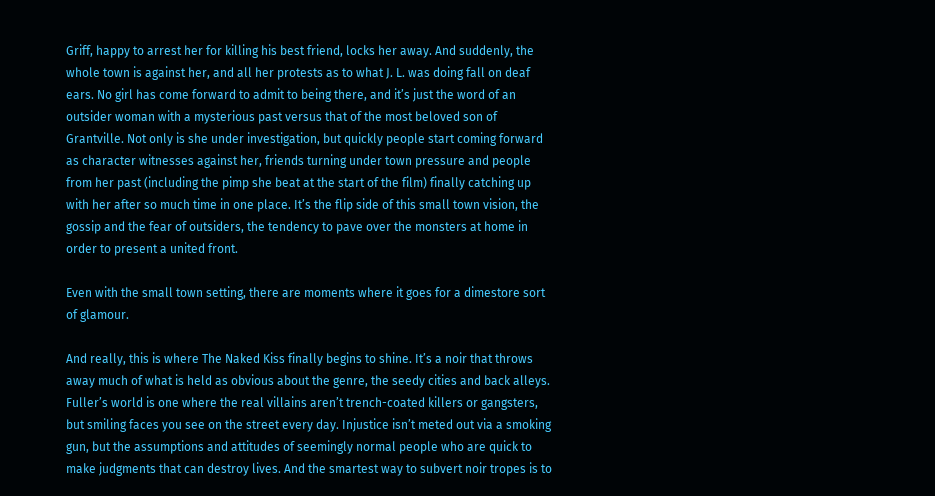Griff, happy to arrest her for killing his best friend, locks her away. And suddenly, the whole town is against her, and all her protests as to what J. L. was doing fall on deaf ears. No girl has come forward to admit to being there, and it’s just the word of an outsider woman with a mysterious past versus that of the most beloved son of Grantville. Not only is she under investigation, but quickly people start coming forward as character witnesses against her, friends turning under town pressure and people from her past (including the pimp she beat at the start of the film) finally catching up with her after so much time in one place. It’s the flip side of this small town vision, the gossip and the fear of outsiders, the tendency to pave over the monsters at home in order to present a united front.

Even with the small town setting, there are moments where it goes for a dimestore sort of glamour.

And really, this is where The Naked Kiss finally begins to shine. It’s a noir that throws away much of what is held as obvious about the genre, the seedy cities and back alleys. Fuller’s world is one where the real villains aren’t trench-coated killers or gangsters, but smiling faces you see on the street every day. Injustice isn’t meted out via a smoking gun, but the assumptions and attitudes of seemingly normal people who are quick to make judgments that can destroy lives. And the smartest way to subvert noir tropes is to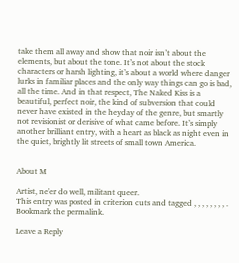take them all away and show that noir isn’t about the elements, but about the tone. It’s not about the stock characters or harsh lighting, it’s about a world where danger lurks in familiar places and the only way things can go is bad, all the time. And in that respect, The Naked Kiss is a beautiful, perfect noir, the kind of subversion that could never have existed in the heyday of the genre, but smartly not revisionist or derisive of what came before. It’s simply another brilliant entry, with a heart as black as night even in the quiet, brightly lit streets of small town America.


About M

Artist, ne'er do well, militant queer.
This entry was posted in criterion cuts and tagged , , , , , , , , . Bookmark the permalink.

Leave a Reply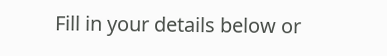Fill in your details below or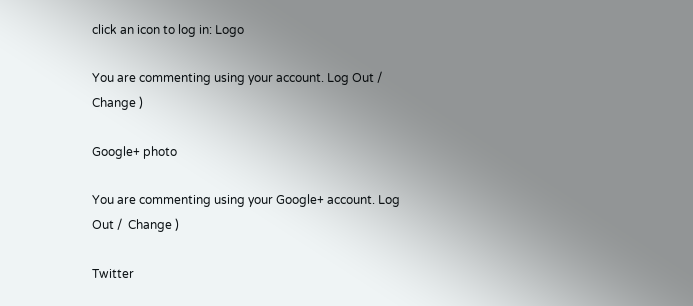click an icon to log in: Logo

You are commenting using your account. Log Out /  Change )

Google+ photo

You are commenting using your Google+ account. Log Out /  Change )

Twitter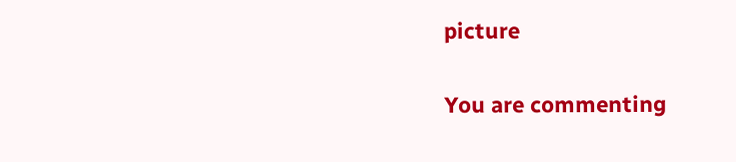picture

You are commenting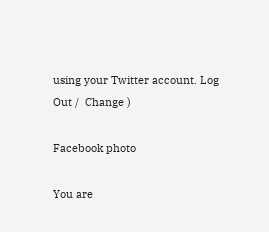using your Twitter account. Log Out /  Change )

Facebook photo

You are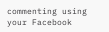commenting using your Facebook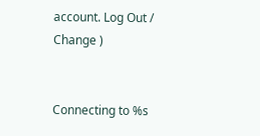account. Log Out /  Change )


Connecting to %s